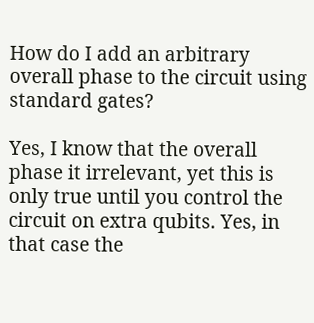How do I add an arbitrary overall phase to the circuit using standard gates?

Yes, I know that the overall phase it irrelevant, yet this is only true until you control the circuit on extra qubits. Yes, in that case the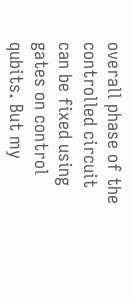overall phase of the controlled circuit can be fixed using gates on control qubits. But my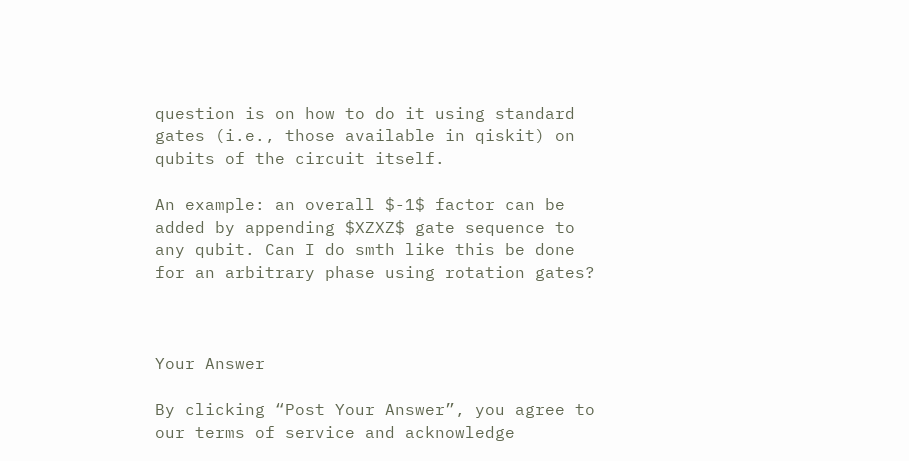question is on how to do it using standard gates (i.e., those available in qiskit) on qubits of the circuit itself.

An example: an overall $-1$ factor can be added by appending $XZXZ$ gate sequence to any qubit. Can I do smth like this be done for an arbitrary phase using rotation gates?



Your Answer

By clicking “Post Your Answer”, you agree to our terms of service and acknowledge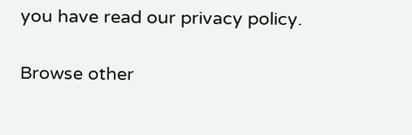you have read our privacy policy.

Browse other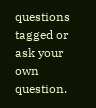questions tagged or ask your own question.